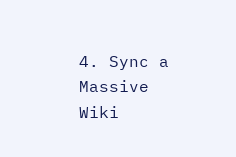4. Sync a Massive Wiki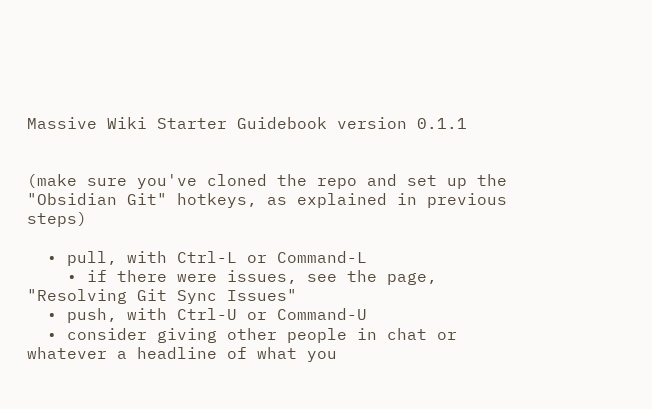Massive Wiki Starter Guidebook version 0.1.1


(make sure you've cloned the repo and set up the "Obsidian Git" hotkeys, as explained in previous steps)

  • pull, with Ctrl-L or Command-L
    • if there were issues, see the page, "Resolving Git Sync Issues"
  • push, with Ctrl-U or Command-U
  • consider giving other people in chat or whatever a headline of what you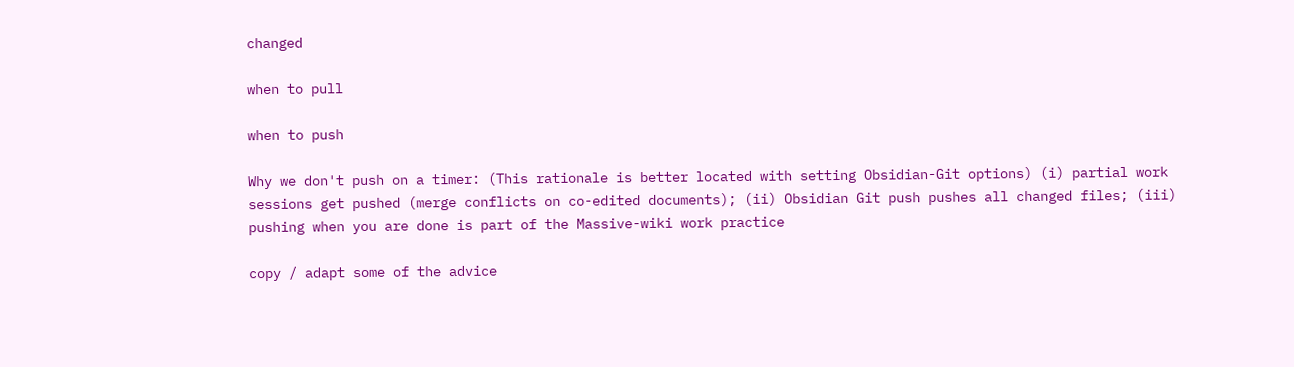changed

when to pull

when to push

Why we don't push on a timer: (This rationale is better located with setting Obsidian-Git options) (i) partial work sessions get pushed (merge conflicts on co-edited documents); (ii) Obsidian Git push pushes all changed files; (iii) pushing when you are done is part of the Massive-wiki work practice

copy / adapt some of the advice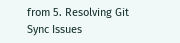from 5. Resolving Git Sync Issues